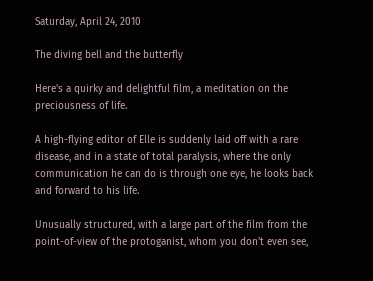Saturday, April 24, 2010

The diving bell and the butterfly

Here's a quirky and delightful film, a meditation on the preciousness of life.

A high-flying editor of Elle is suddenly laid off with a rare disease, and in a state of total paralysis, where the only communication he can do is through one eye, he looks back and forward to his life.

Unusually structured, with a large part of the film from the point-of-view of the protoganist, whom you don't even see,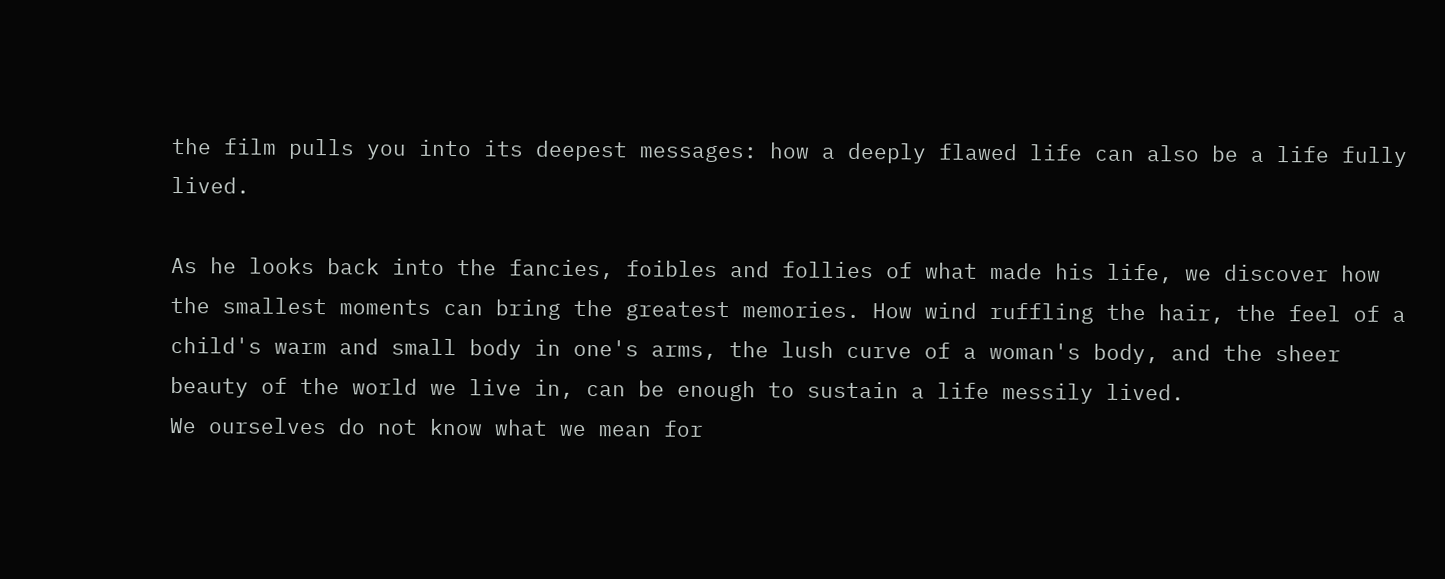the film pulls you into its deepest messages: how a deeply flawed life can also be a life fully lived.

As he looks back into the fancies, foibles and follies of what made his life, we discover how the smallest moments can bring the greatest memories. How wind ruffling the hair, the feel of a child's warm and small body in one's arms, the lush curve of a woman's body, and the sheer beauty of the world we live in, can be enough to sustain a life messily lived.
We ourselves do not know what we mean for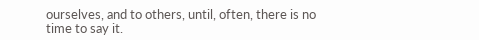ourselves, and to others, until, often, there is no time to say it.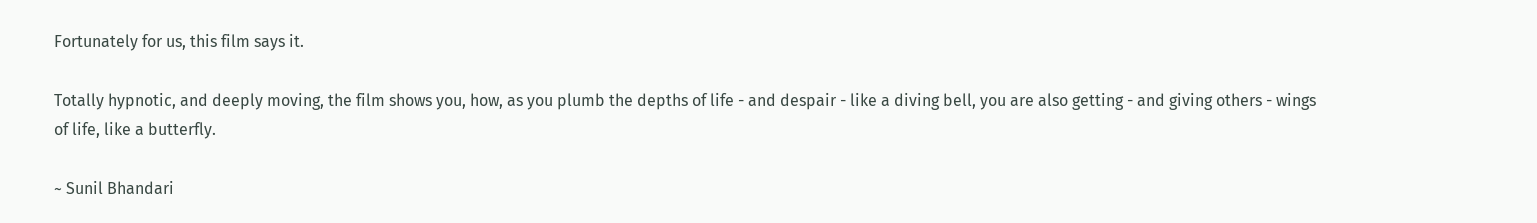Fortunately for us, this film says it.

Totally hypnotic, and deeply moving, the film shows you, how, as you plumb the depths of life - and despair - like a diving bell, you are also getting - and giving others - wings of life, like a butterfly.

~ Sunil Bhandari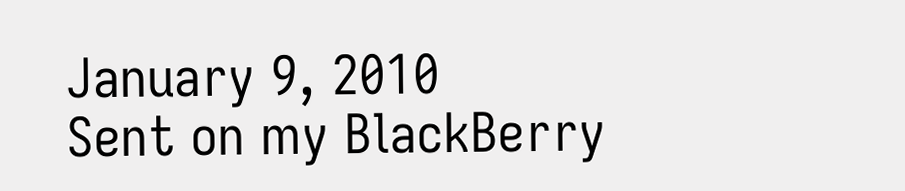January 9, 2010
Sent on my BlackBerry